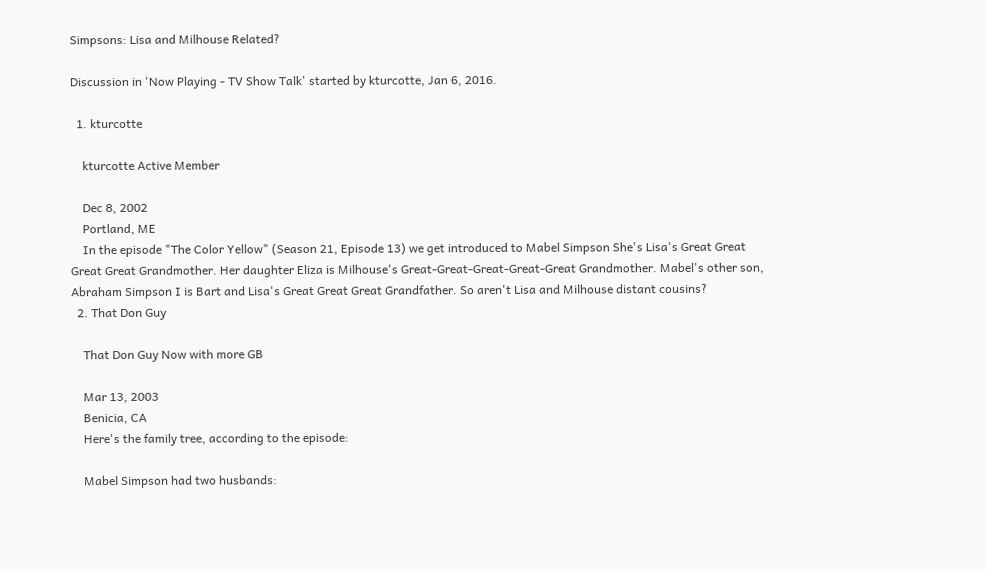Simpsons: Lisa and Milhouse Related?

Discussion in 'Now Playing - TV Show Talk' started by kturcotte, Jan 6, 2016.

  1. kturcotte

    kturcotte Active Member

    Dec 8, 2002
    Portland, ME
    In the episode "The Color Yellow" (Season 21, Episode 13) we get introduced to Mabel Simpson She's Lisa's Great Great Great Great Grandmother. Her daughter Eliza is Milhouse's Great-Great-Great-Great-Great Grandmother. Mabel's other son, Abraham Simpson I is Bart and Lisa's Great Great Great Grandfather. So aren't Lisa and Milhouse distant cousins?
  2. That Don Guy

    That Don Guy Now with more GB

    Mar 13, 2003
    Benicia, CA
    Here's the family tree, according to the episode:

    Mabel Simpson had two husbands: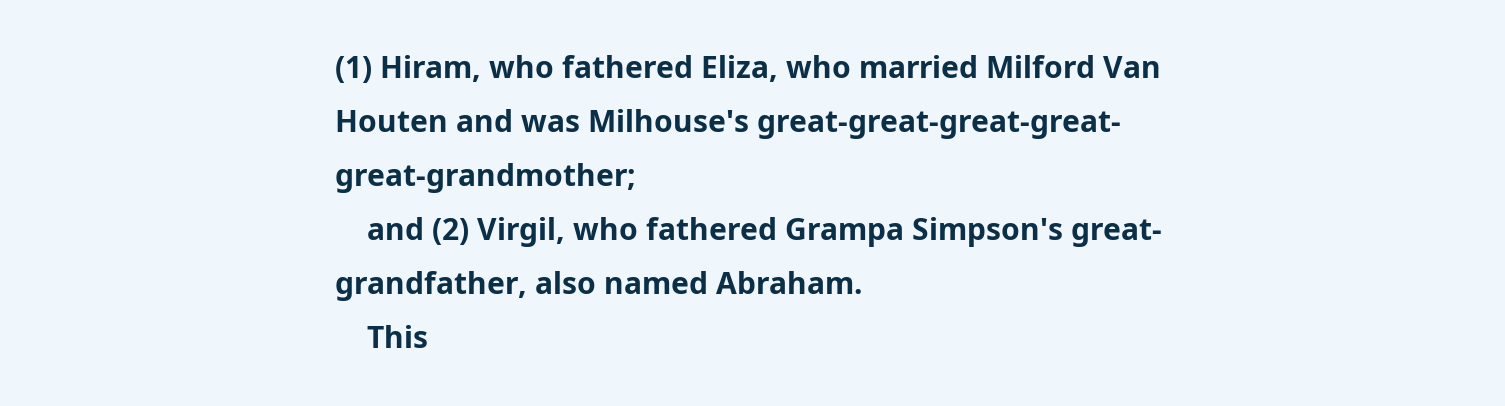(1) Hiram, who fathered Eliza, who married Milford Van Houten and was Milhouse's great-great-great-great-great-grandmother;
    and (2) Virgil, who fathered Grampa Simpson's great-grandfather, also named Abraham.
    This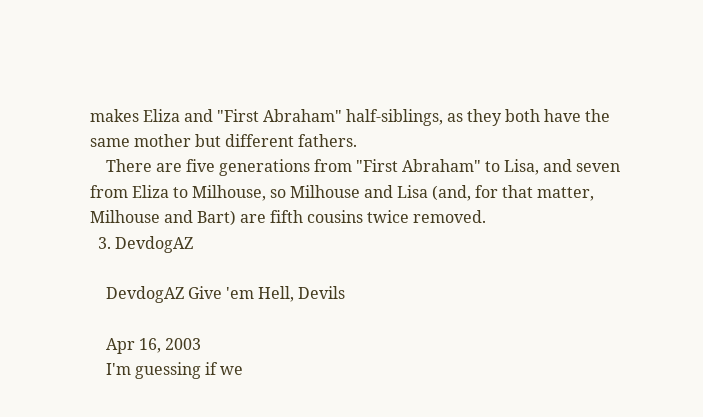makes Eliza and "First Abraham" half-siblings, as they both have the same mother but different fathers.
    There are five generations from "First Abraham" to Lisa, and seven from Eliza to Milhouse, so Milhouse and Lisa (and, for that matter, Milhouse and Bart) are fifth cousins twice removed.
  3. DevdogAZ

    DevdogAZ Give 'em Hell, Devils

    Apr 16, 2003
    I'm guessing if we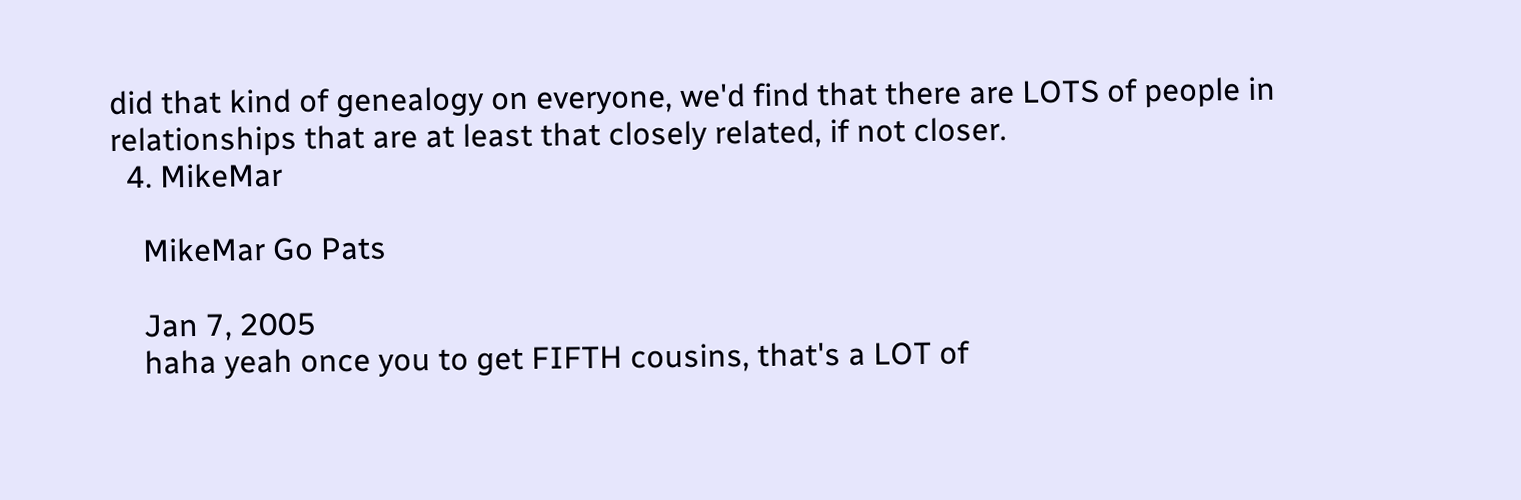did that kind of genealogy on everyone, we'd find that there are LOTS of people in relationships that are at least that closely related, if not closer.
  4. MikeMar

    MikeMar Go Pats

    Jan 7, 2005
    haha yeah once you to get FIFTH cousins, that's a LOT of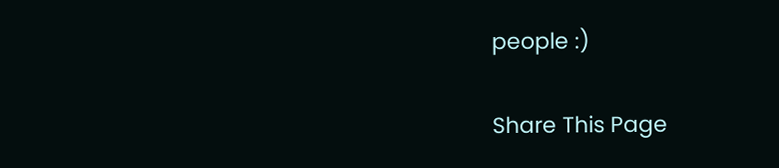people :)

Share This Page